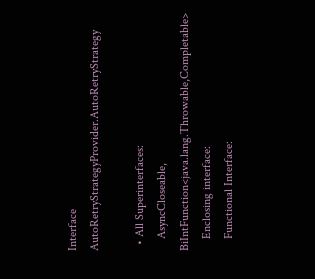Interface AutoRetryStrategyProvider.AutoRetryStrategy

  • All Superinterfaces:
    AsyncCloseable, BiIntFunction<java.lang.Throwable,Completable>
    Enclosing interface:
    Functional Interface: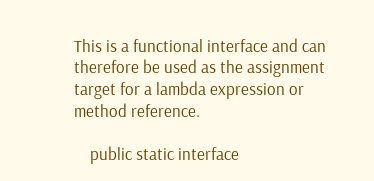This is a functional interface and can therefore be used as the assignment target for a lambda expression or method reference.

    public static interface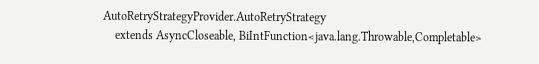AutoRetryStrategyProvider.AutoRetryStrategy
    extends AsyncCloseable, BiIntFunction<java.lang.Throwable,Completable>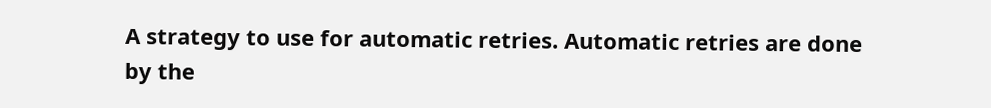A strategy to use for automatic retries. Automatic retries are done by the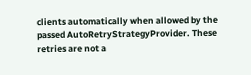clients automatically when allowed by the passed AutoRetryStrategyProvider. These retries are not a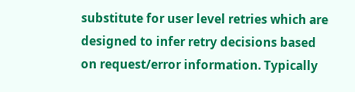substitute for user level retries which are designed to infer retry decisions based on request/error information. Typically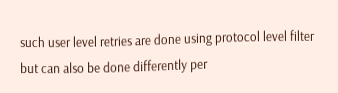such user level retries are done using protocol level filter but can also be done differently per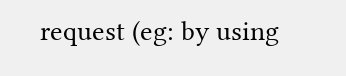request (eg: by using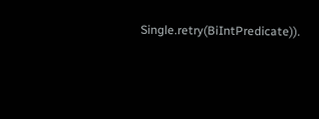Single.retry(BiIntPredicate)).